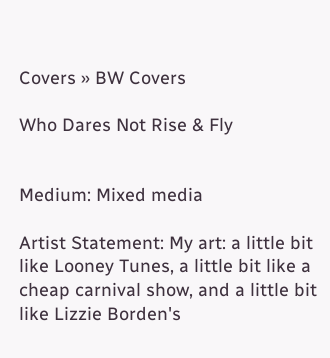Covers » BW Covers

Who Dares Not Rise & Fly


Medium: Mixed media

Artist Statement: My art: a little bit like Looney Tunes, a little bit like a cheap carnival show, and a little bit like Lizzie Borden's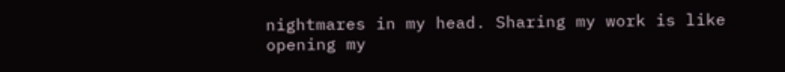nightmares in my head. Sharing my work is like opening my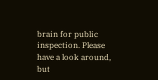brain for public inspection. Please have a look around, but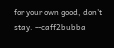for your own good, don't stay. --caff2bubba